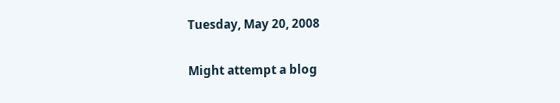Tuesday, May 20, 2008

Might attempt a blog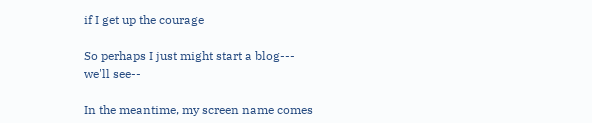if I get up the courage

So perhaps I just might start a blog--- we'll see--

In the meantime, my screen name comes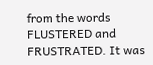from the words FLUSTERED and FRUSTRATED. It was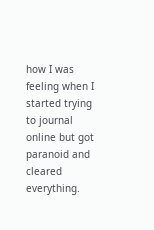how I was feeling when I started trying to journal online but got paranoid and cleared everything.